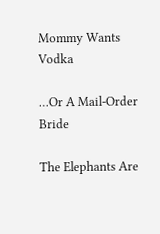Mommy Wants Vodka

…Or A Mail-Order Bride

The Elephants Are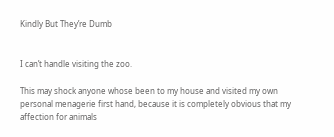Kindly But They’re Dumb


I can’t handle visiting the zoo.

This may shock anyone whose been to my house and visited my own personal menagerie first hand, because it is completely obvious that my affection for animals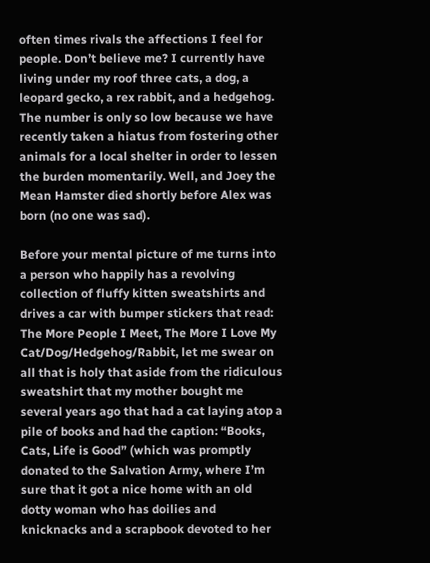often times rivals the affections I feel for people. Don’t believe me? I currently have living under my roof three cats, a dog, a leopard gecko, a rex rabbit, and a hedgehog. The number is only so low because we have recently taken a hiatus from fostering other animals for a local shelter in order to lessen the burden momentarily. Well, and Joey the Mean Hamster died shortly before Alex was born (no one was sad).

Before your mental picture of me turns into a person who happily has a revolving collection of fluffy kitten sweatshirts and drives a car with bumper stickers that read: The More People I Meet, The More I Love My Cat/Dog/Hedgehog/Rabbit, let me swear on all that is holy that aside from the ridiculous sweatshirt that my mother bought me several years ago that had a cat laying atop a pile of books and had the caption: “Books, Cats, Life is Good” (which was promptly donated to the Salvation Army, where I’m sure that it got a nice home with an old dotty woman who has doilies and knicknacks and a scrapbook devoted to her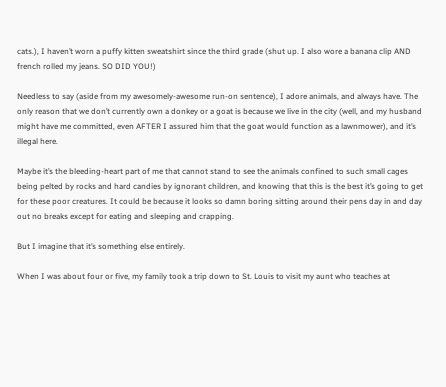cats.), I haven’t worn a puffy kitten sweatshirt since the third grade (shut up. I also wore a banana clip AND french rolled my jeans. SO DID YOU!)

Needless to say (aside from my awesomely-awesome run-on sentence), I adore animals, and always have. The only reason that we don’t currently own a donkey or a goat is because we live in the city (well, and my husband might have me committed, even AFTER I assured him that the goat would function as a lawnmower), and it’s illegal here.

Maybe it’s the bleeding-heart part of me that cannot stand to see the animals confined to such small cages being pelted by rocks and hard candies by ignorant children, and knowing that this is the best it’s going to get for these poor creatures. It could be because it looks so damn boring sitting around their pens day in and day out no breaks except for eating and sleeping and crapping.

But I imagine that it’s something else entirely.

When I was about four or five, my family took a trip down to St. Louis to visit my aunt who teaches at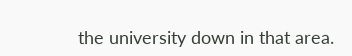the university down in that area.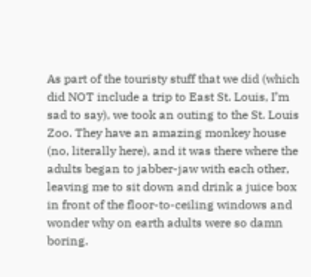As part of the touristy stuff that we did (which did NOT include a trip to East St. Louis, I’m sad to say), we took an outing to the St. Louis Zoo. They have an amazing monkey house (no, literally here), and it was there where the adults began to jabber-jaw with each other, leaving me to sit down and drink a juice box in front of the floor-to-ceiling windows and wonder why on earth adults were so damn boring.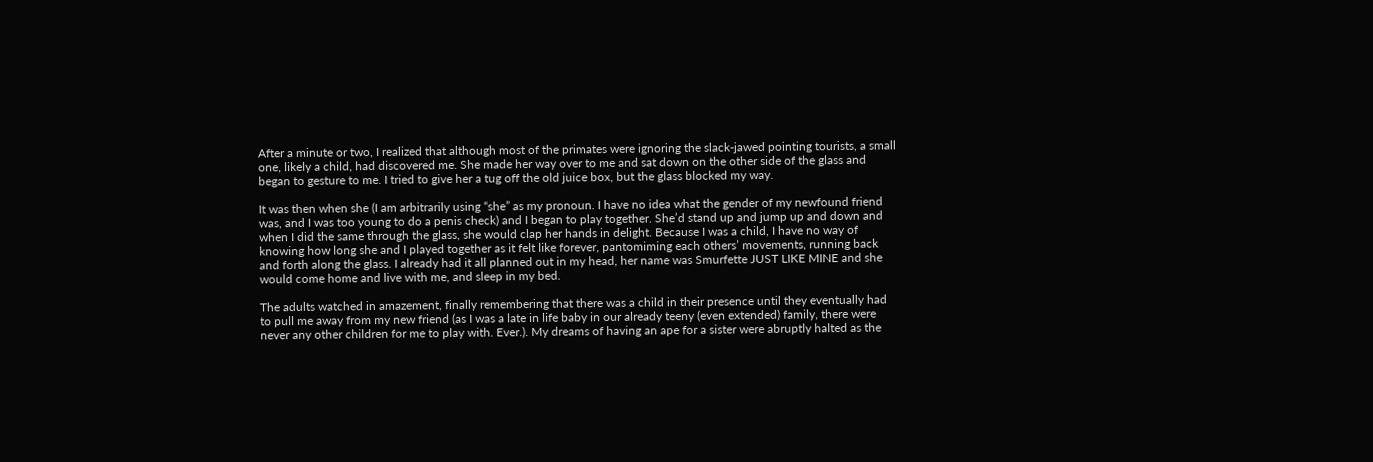After a minute or two, I realized that although most of the primates were ignoring the slack-jawed pointing tourists, a small one, likely a child, had discovered me. She made her way over to me and sat down on the other side of the glass and began to gesture to me. I tried to give her a tug off the old juice box, but the glass blocked my way.

It was then when she (I am arbitrarily using “she” as my pronoun. I have no idea what the gender of my newfound friend was, and I was too young to do a penis check) and I began to play together. She’d stand up and jump up and down and when I did the same through the glass, she would clap her hands in delight. Because I was a child, I have no way of knowing how long she and I played together as it felt like forever, pantomiming each others’ movements, running back and forth along the glass. I already had it all planned out in my head, her name was Smurfette JUST LIKE MINE and she would come home and live with me, and sleep in my bed.

The adults watched in amazement, finally remembering that there was a child in their presence until they eventually had to pull me away from my new friend (as I was a late in life baby in our already teeny (even extended) family, there were never any other children for me to play with. Ever.). My dreams of having an ape for a sister were abruptly halted as the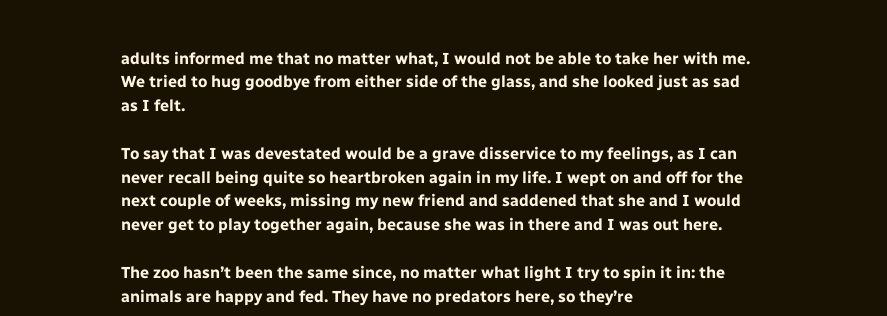adults informed me that no matter what, I would not be able to take her with me. We tried to hug goodbye from either side of the glass, and she looked just as sad as I felt.

To say that I was devestated would be a grave disservice to my feelings, as I can never recall being quite so heartbroken again in my life. I wept on and off for the next couple of weeks, missing my new friend and saddened that she and I would never get to play together again, because she was in there and I was out here.

The zoo hasn’t been the same since, no matter what light I try to spin it in: the animals are happy and fed. They have no predators here, so they’re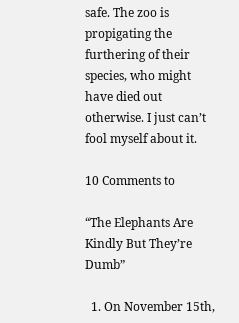safe. The zoo is propigating the furthering of their species, who might have died out otherwise. I just can’t fool myself about it.

10 Comments to

“The Elephants Are Kindly But They’re Dumb”

  1. On November 15th,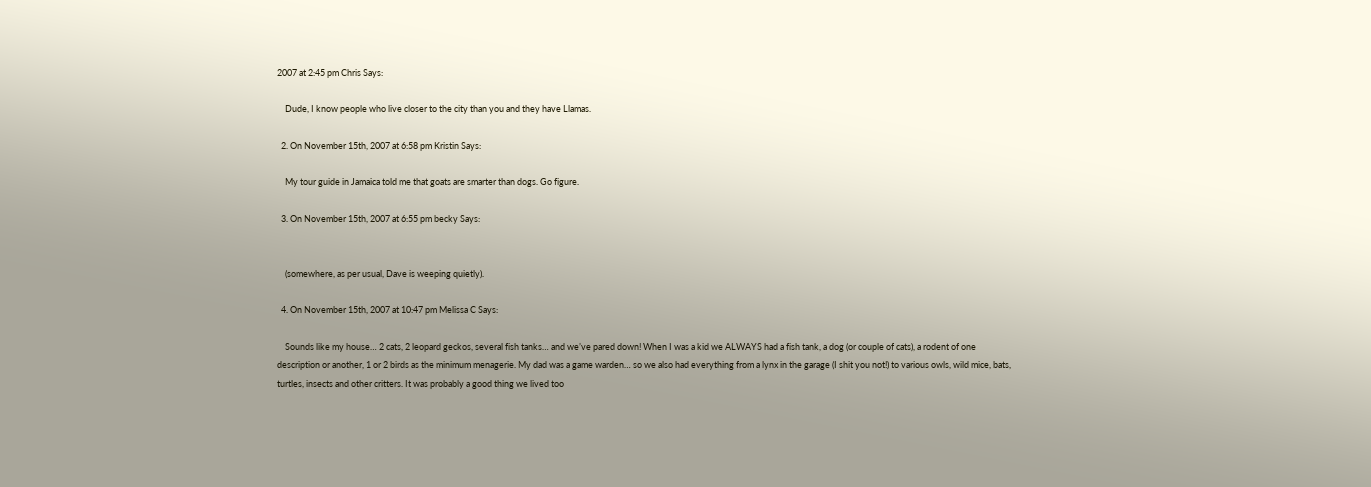2007 at 2:45 pm Chris Says:

    Dude, I know people who live closer to the city than you and they have Llamas.

  2. On November 15th, 2007 at 6:58 pm Kristin Says:

    My tour guide in Jamaica told me that goats are smarter than dogs. Go figure.

  3. On November 15th, 2007 at 6:55 pm becky Says:


    (somewhere, as per usual, Dave is weeping quietly).

  4. On November 15th, 2007 at 10:47 pm Melissa C Says:

    Sounds like my house… 2 cats, 2 leopard geckos, several fish tanks… and we’ve pared down! When I was a kid we ALWAYS had a fish tank, a dog (or couple of cats), a rodent of one description or another, 1 or 2 birds as the minimum menagerie. My dad was a game warden… so we also had everything from a lynx in the garage (I shit you not!) to various owls, wild mice, bats, turtles, insects and other critters. It was probably a good thing we lived too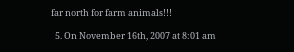far north for farm animals!!!

  5. On November 16th, 2007 at 8:01 am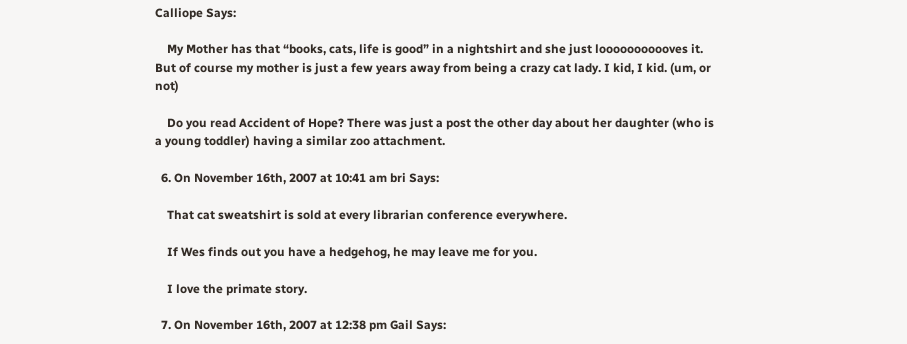Calliope Says:

    My Mother has that “books, cats, life is good” in a nightshirt and she just looooooooooves it. But of course my mother is just a few years away from being a crazy cat lady. I kid, I kid. (um, or not)

    Do you read Accident of Hope? There was just a post the other day about her daughter (who is a young toddler) having a similar zoo attachment.

  6. On November 16th, 2007 at 10:41 am bri Says:

    That cat sweatshirt is sold at every librarian conference everywhere.

    If Wes finds out you have a hedgehog, he may leave me for you.

    I love the primate story.

  7. On November 16th, 2007 at 12:38 pm Gail Says: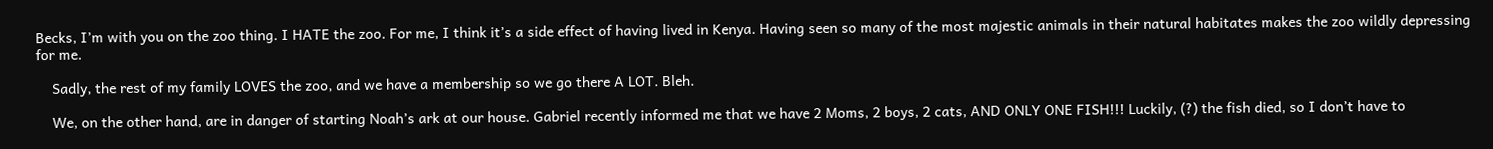Becks, I’m with you on the zoo thing. I HATE the zoo. For me, I think it’s a side effect of having lived in Kenya. Having seen so many of the most majestic animals in their natural habitates makes the zoo wildly depressing for me.

    Sadly, the rest of my family LOVES the zoo, and we have a membership so we go there A LOT. Bleh.

    We, on the other hand, are in danger of starting Noah’s ark at our house. Gabriel recently informed me that we have 2 Moms, 2 boys, 2 cats, AND ONLY ONE FISH!!! Luckily, (?) the fish died, so I don’t have to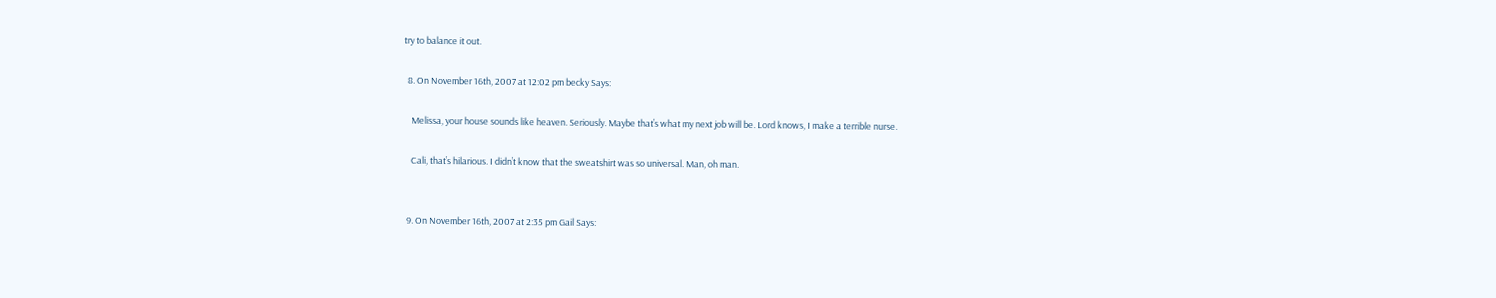try to balance it out.

  8. On November 16th, 2007 at 12:02 pm becky Says:

    Melissa, your house sounds like heaven. Seriously. Maybe that’s what my next job will be. Lord knows, I make a terrible nurse.

    Cali, that’s hilarious. I didn’t know that the sweatshirt was so universal. Man, oh man.


  9. On November 16th, 2007 at 2:35 pm Gail Says: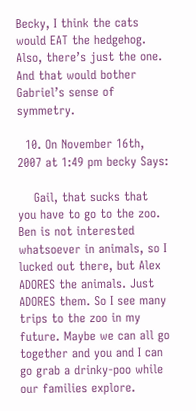Becky, I think the cats would EAT the hedgehog. Also, there’s just the one. And that would bother Gabriel’s sense of symmetry.

  10. On November 16th, 2007 at 1:49 pm becky Says:

    Gail, that sucks that you have to go to the zoo. Ben is not interested whatsoever in animals, so I lucked out there, but Alex ADORES the animals. Just ADORES them. So I see many trips to the zoo in my future. Maybe we can all go together and you and I can go grab a drinky-poo while our families explore.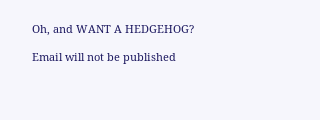Oh, and WANT A HEDGEHOG?

Email will not be published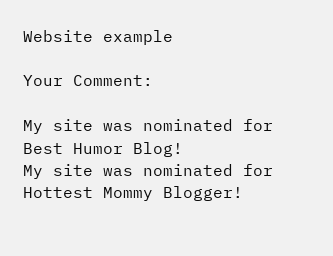Website example

Your Comment:

My site was nominated for Best Humor Blog!
My site was nominated for Hottest Mommy Blogger!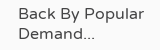Back By Popular Demand...